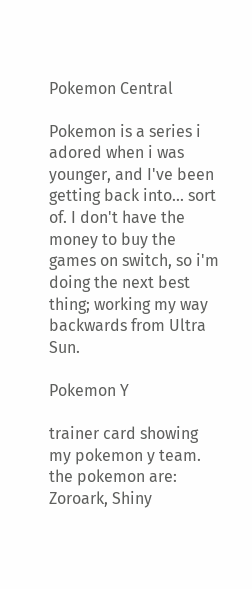Pokemon Central

Pokemon is a series i adored when i was younger, and I've been getting back into... sort of. I don't have the money to buy the games on switch, so i'm doing the next best thing; working my way backwards from Ultra Sun.

Pokemon Y

trainer card showing my pokemon y team. the pokemon are: Zoroark, Shiny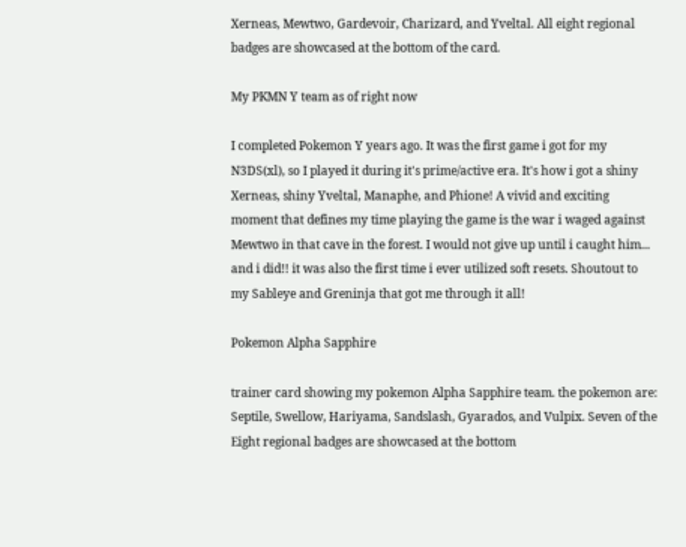Xerneas, Mewtwo, Gardevoir, Charizard, and Yveltal. All eight regional badges are showcased at the bottom of the card.

My PKMN Y team as of right now

I completed Pokemon Y years ago. It was the first game i got for my N3DS(xl), so I played it during it's prime/active era. It's how i got a shiny Xerneas, shiny Yveltal, Manaphe, and Phione! A vivid and exciting moment that defines my time playing the game is the war i waged against Mewtwo in that cave in the forest. I would not give up until i caught him... and i did!! it was also the first time i ever utilized soft resets. Shoutout to my Sableye and Greninja that got me through it all!

Pokemon Alpha Sapphire

trainer card showing my pokemon Alpha Sapphire team. the pokemon are: Septile, Swellow, Hariyama, Sandslash, Gyarados, and Vulpix. Seven of the Eight regional badges are showcased at the bottom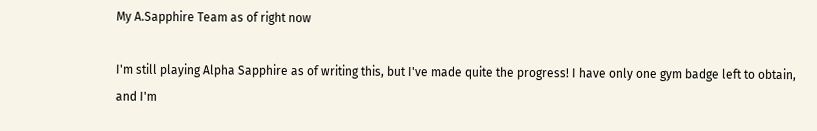My A.Sapphire Team as of right now

I'm still playing Alpha Sapphire as of writing this, but I've made quite the progress! I have only one gym badge left to obtain, and I'm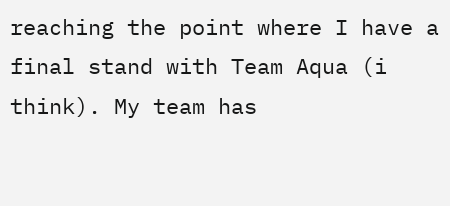reaching the point where I have a final stand with Team Aqua (i think). My team has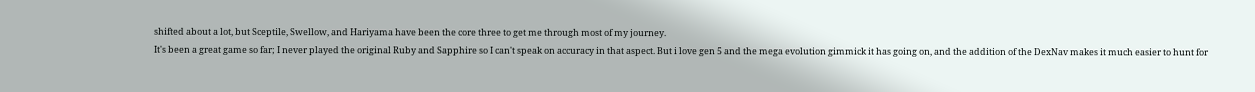shifted about a lot, but Sceptile, Swellow, and Hariyama have been the core three to get me through most of my journey.
It's been a great game so far; I never played the original Ruby and Sapphire so I can't speak on accuracy in that aspect. But i love gen 5 and the mega evolution gimmick it has going on, and the addition of the DexNav makes it much easier to hunt for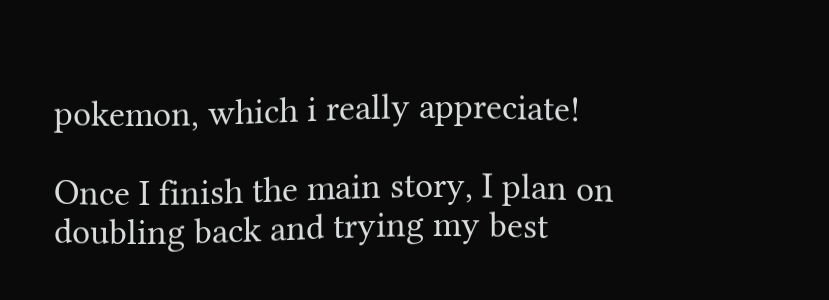pokemon, which i really appreciate!

Once I finish the main story, I plan on doubling back and trying my best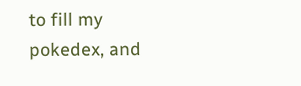to fill my pokedex, and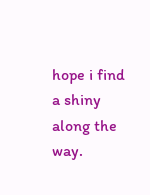hope i find a shiny along the way.